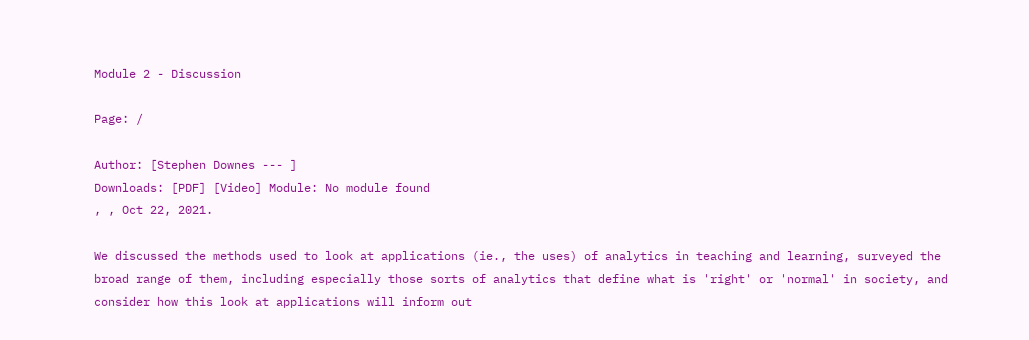Module 2 - Discussion

Page: /

Author: [Stephen Downes --- ]
Downloads: [PDF] [Video] Module: No module found
, , Oct 22, 2021.

We discussed the methods used to look at applications (ie., the uses) of analytics in teaching and learning, surveyed the broad range of them, including especially those sorts of analytics that define what is 'right' or 'normal' in society, and consider how this look at applications will inform out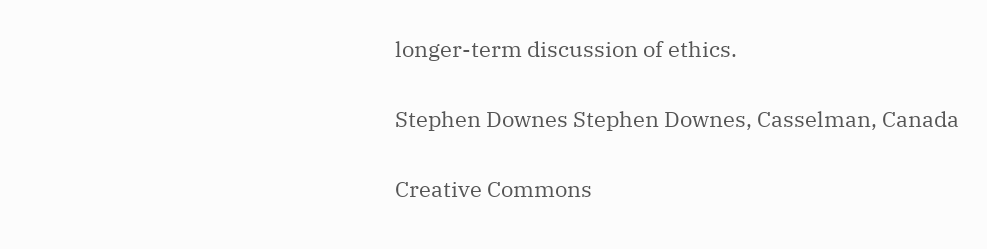longer-term discussion of ethics.

Stephen Downes Stephen Downes, Casselman, Canada

Creative Commons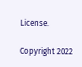License.

Copyright 2022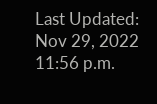Last Updated: Nov 29, 2022 11:56 p.m.